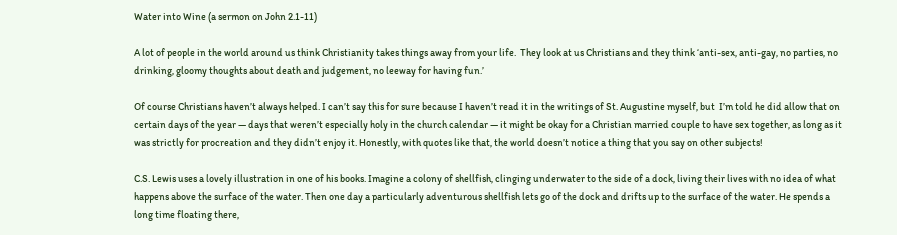Water into Wine (a sermon on John 2.1-11)

A lot of people in the world around us think Christianity takes things away from your life.  They look at us Christians and they think ‘anti-sex, anti-gay, no parties, no drinking, gloomy thoughts about death and judgement, no leeway for having fun.’

Of course Christians haven’t always helped. I can’t say this for sure because I haven’t read it in the writings of St. Augustine myself, but  I’m told he did allow that on certain days of the year — days that weren’t especially holy in the church calendar — it might be okay for a Christian married couple to have sex together, as long as it was strictly for procreation and they didn’t enjoy it. Honestly, with quotes like that, the world doesn’t notice a thing that you say on other subjects!

C.S. Lewis uses a lovely illustration in one of his books. Imagine a colony of shellfish, clinging underwater to the side of a dock, living their lives with no idea of what happens above the surface of the water. Then one day a particularly adventurous shellfish lets go of the dock and drifts up to the surface of the water. He spends a long time floating there,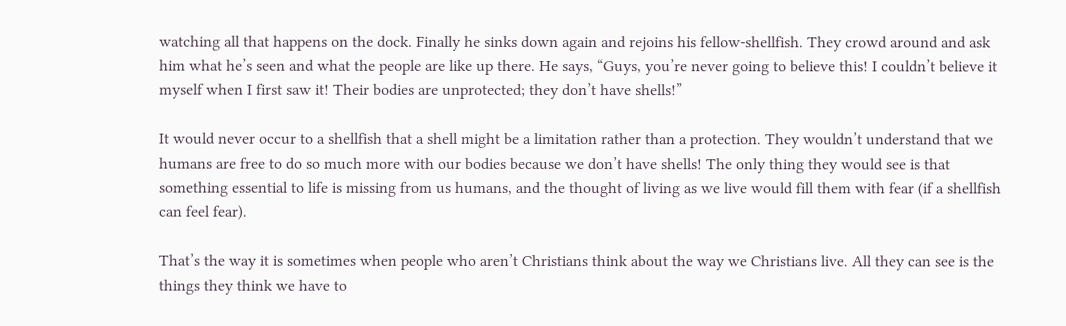watching all that happens on the dock. Finally he sinks down again and rejoins his fellow-shellfish. They crowd around and ask him what he’s seen and what the people are like up there. He says, “Guys, you’re never going to believe this! I couldn’t believe it myself when I first saw it! Their bodies are unprotected; they don’t have shells!”

It would never occur to a shellfish that a shell might be a limitation rather than a protection. They wouldn’t understand that we humans are free to do so much more with our bodies because we don’t have shells! The only thing they would see is that something essential to life is missing from us humans, and the thought of living as we live would fill them with fear (if a shellfish can feel fear).

That’s the way it is sometimes when people who aren’t Christians think about the way we Christians live. All they can see is the things they think we have to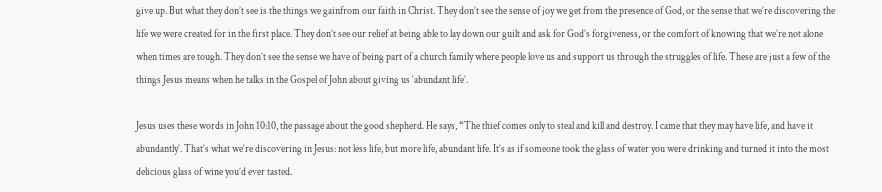give up. But what they don’t see is the things we gainfrom our faith in Christ. They don’t see the sense of joy we get from the presence of God, or the sense that we’re discovering the life we were created for in the first place. They don’t see our relief at being able to lay down our guilt and ask for God’s forgiveness, or the comfort of knowing that we’re not alone when times are tough. They don’t see the sense we have of being part of a church family where people love us and support us through the struggles of life. These are just a few of the things Jesus means when he talks in the Gospel of John about giving us ‘abundant life’.

Jesus uses these words in John 10:10, the passage about the good shepherd. He says, “The thief comes only to steal and kill and destroy. I came that they may have life, and have it abundantly’. That’s what we’re discovering in Jesus: not less life, but more life, abundant life. It’s as if someone took the glass of water you were drinking and turned it into the most delicious glass of wine you’d ever tasted.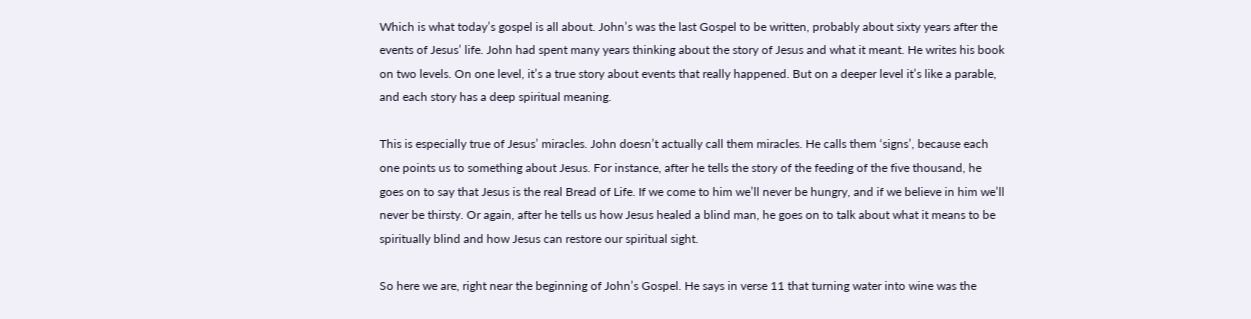Which is what today’s gospel is all about. John’s was the last Gospel to be written, probably about sixty years after the events of Jesus’ life. John had spent many years thinking about the story of Jesus and what it meant. He writes his book on two levels. On one level, it’s a true story about events that really happened. But on a deeper level it’s like a parable, and each story has a deep spiritual meaning.

This is especially true of Jesus’ miracles. John doesn’t actually call them miracles. He calls them ‘signs’, because each one points us to something about Jesus. For instance, after he tells the story of the feeding of the five thousand, he goes on to say that Jesus is the real Bread of Life. If we come to him we’ll never be hungry, and if we believe in him we’ll never be thirsty. Or again, after he tells us how Jesus healed a blind man, he goes on to talk about what it means to be spiritually blind and how Jesus can restore our spiritual sight.

So here we are, right near the beginning of John’s Gospel. He says in verse 11 that turning water into wine was the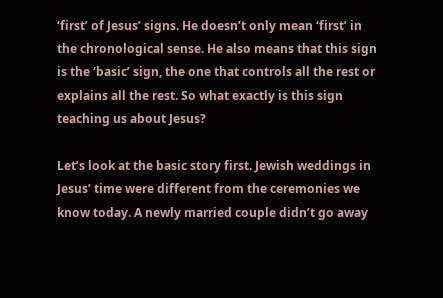‘first’ of Jesus’ signs. He doesn’t only mean ‘first’ in the chronological sense. He also means that this sign is the ‘basic’ sign, the one that controls all the rest or explains all the rest. So what exactly is this sign teaching us about Jesus?

Let’s look at the basic story first. Jewish weddings in Jesus’ time were different from the ceremonies we know today. A newly married couple didn’t go away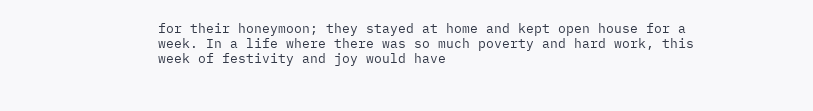for their honeymoon; they stayed at home and kept open house for a week. In a life where there was so much poverty and hard work, this week of festivity and joy would have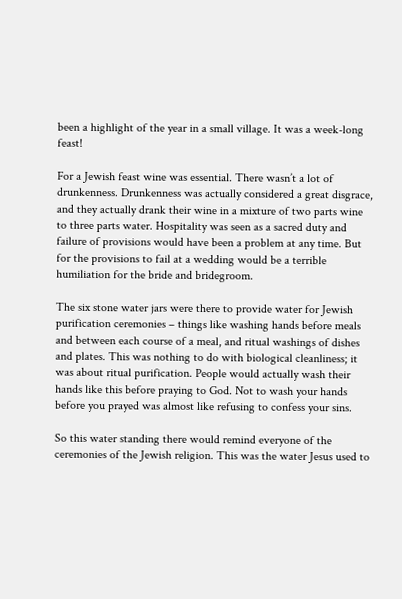been a highlight of the year in a small village. It was a week-long feast!

For a Jewish feast wine was essential. There wasn’t a lot of drunkenness. Drunkenness was actually considered a great disgrace, and they actually drank their wine in a mixture of two parts wine to three parts water. Hospitality was seen as a sacred duty and failure of provisions would have been a problem at any time. But for the provisions to fail at a wedding would be a terrible humiliation for the bride and bridegroom.

The six stone water jars were there to provide water for Jewish purification ceremonies – things like washing hands before meals and between each course of a meal, and ritual washings of dishes and plates. This was nothing to do with biological cleanliness; it was about ritual purification. People would actually wash their hands like this before praying to God. Not to wash your hands before you prayed was almost like refusing to confess your sins.

So this water standing there would remind everyone of the ceremonies of the Jewish religion. This was the water Jesus used to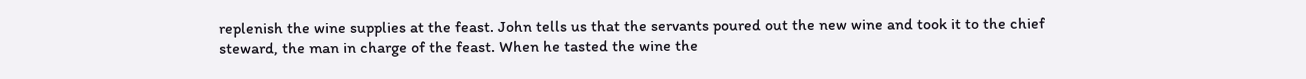replenish the wine supplies at the feast. John tells us that the servants poured out the new wine and took it to the chief steward, the man in charge of the feast. When he tasted the wine the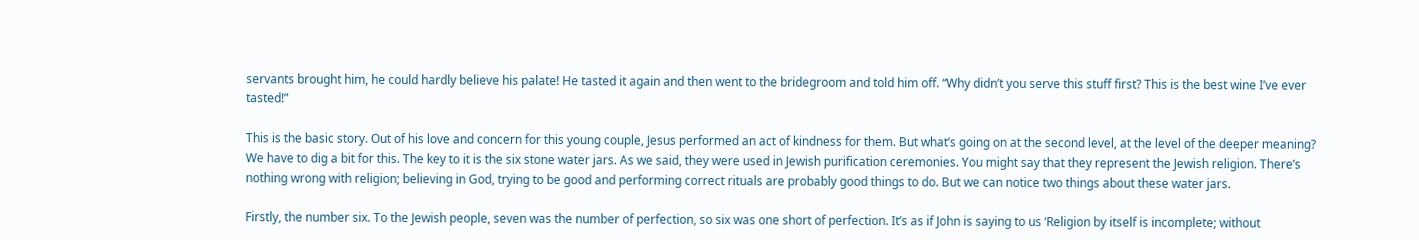servants brought him, he could hardly believe his palate! He tasted it again and then went to the bridegroom and told him off. “Why didn’t you serve this stuff first? This is the best wine I’ve ever tasted!”

This is the basic story. Out of his love and concern for this young couple, Jesus performed an act of kindness for them. But what’s going on at the second level, at the level of the deeper meaning? We have to dig a bit for this. The key to it is the six stone water jars. As we said, they were used in Jewish purification ceremonies. You might say that they represent the Jewish religion. There’s nothing wrong with religion; believing in God, trying to be good and performing correct rituals are probably good things to do. But we can notice two things about these water jars.

Firstly, the number six. To the Jewish people, seven was the number of perfection, so six was one short of perfection. It’s as if John is saying to us ‘Religion by itself is incomplete; without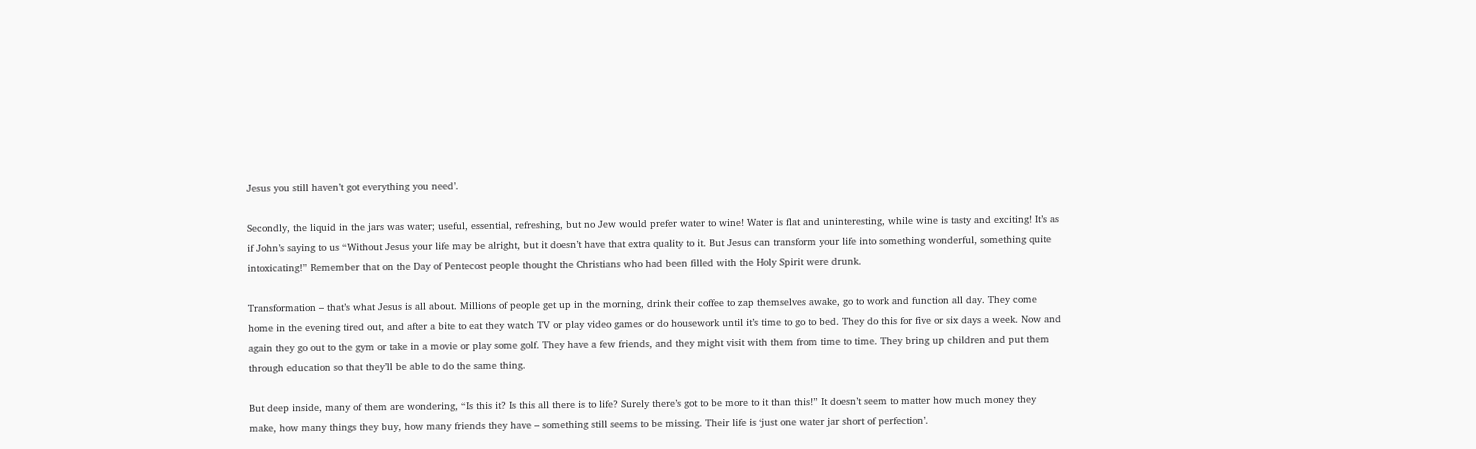Jesus you still haven’t got everything you need’.

Secondly, the liquid in the jars was water; useful, essential, refreshing, but no Jew would prefer water to wine! Water is flat and uninteresting, while wine is tasty and exciting! It’s as if John’s saying to us “Without Jesus your life may be alright, but it doesn’t have that extra quality to it. But Jesus can transform your life into something wonderful, something quite intoxicating!” Remember that on the Day of Pentecost people thought the Christians who had been filled with the Holy Spirit were drunk.

Transformation – that’s what Jesus is all about. Millions of people get up in the morning, drink their coffee to zap themselves awake, go to work and function all day. They come home in the evening tired out, and after a bite to eat they watch TV or play video games or do housework until it’s time to go to bed. They do this for five or six days a week. Now and again they go out to the gym or take in a movie or play some golf. They have a few friends, and they might visit with them from time to time. They bring up children and put them through education so that they’ll be able to do the same thing.

But deep inside, many of them are wondering, “Is this it? Is this all there is to life? Surely there’s got to be more to it than this!” It doesn’t seem to matter how much money they make, how many things they buy, how many friends they have – something still seems to be missing. Their life is ‘just one water jar short of perfection’.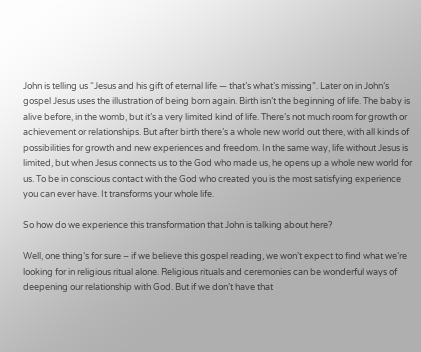John is telling us “Jesus and his gift of eternal life — that’s what’s missing”. Later on in John’s gospel Jesus uses the illustration of being born again. Birth isn’t the beginning of life. The baby is alive before, in the womb, but it’s a very limited kind of life. There’s not much room for growth or achievement or relationships. But after birth there’s a whole new world out there, with all kinds of possibilities for growth and new experiences and freedom. In the same way, life without Jesus is limited, but when Jesus connects us to the God who made us, he opens up a whole new world for us. To be in conscious contact with the God who created you is the most satisfying experience you can ever have. It transforms your whole life.

So how do we experience this transformation that John is talking about here?

Well, one thing’s for sure – if we believe this gospel reading, we won’t expect to find what we’re looking for in religious ritual alone. Religious rituals and ceremonies can be wonderful ways of deepening our relationship with God. But if we don’t have that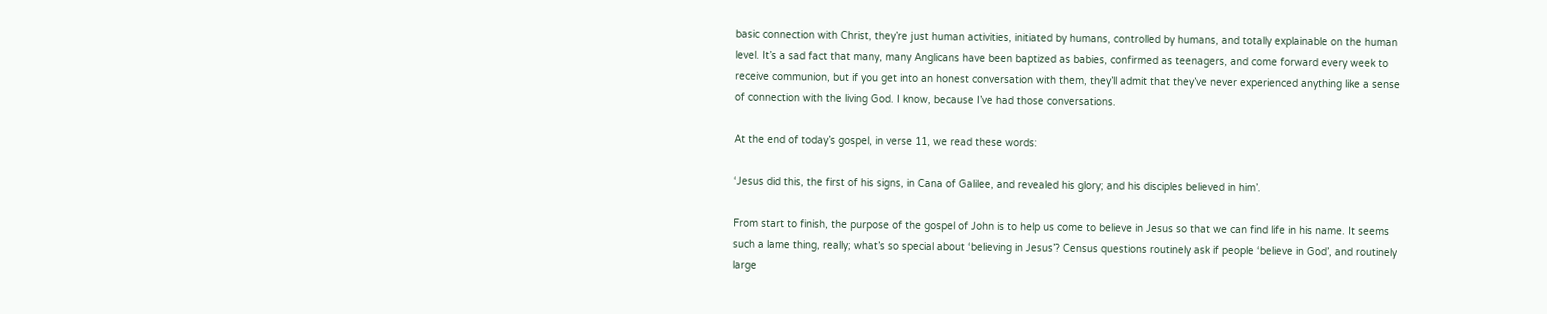basic connection with Christ, they’re just human activities, initiated by humans, controlled by humans, and totally explainable on the human level. It’s a sad fact that many, many Anglicans have been baptized as babies, confirmed as teenagers, and come forward every week to receive communion, but if you get into an honest conversation with them, they’ll admit that they’ve never experienced anything like a sense of connection with the living God. I know, because I’ve had those conversations.

At the end of today’s gospel, in verse 11, we read these words:

‘Jesus did this, the first of his signs, in Cana of Galilee, and revealed his glory; and his disciples believed in him’.

From start to finish, the purpose of the gospel of John is to help us come to believe in Jesus so that we can find life in his name. It seems such a lame thing, really; what’s so special about ‘believing in Jesus’? Census questions routinely ask if people ‘believe in God’, and routinely large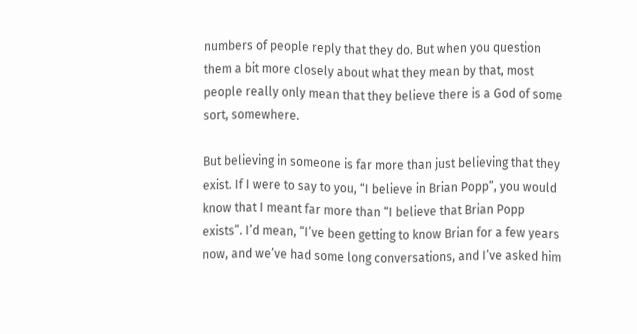numbers of people reply that they do. But when you question them a bit more closely about what they mean by that, most people really only mean that they believe there is a God of some sort, somewhere.

But believing in someone is far more than just believing that they exist. If I were to say to you, “I believe in Brian Popp”, you would know that I meant far more than “I believe that Brian Popp exists”. I’d mean, “I’ve been getting to know Brian for a few years now, and we’ve had some long conversations, and I’ve asked him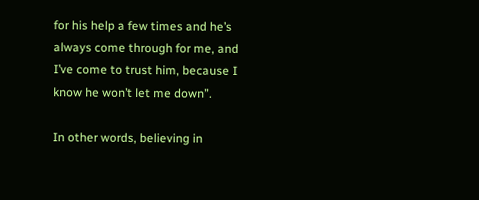for his help a few times and he’s always come through for me, and I’ve come to trust him, because I know he won’t let me down”.

In other words, believing in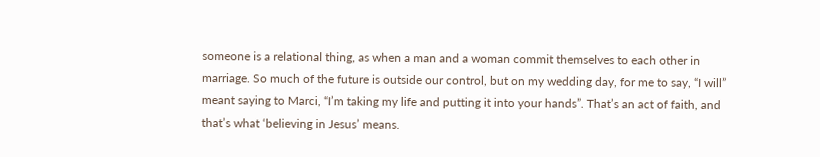someone is a relational thing, as when a man and a woman commit themselves to each other in marriage. So much of the future is outside our control, but on my wedding day, for me to say, “I will” meant saying to Marci, “I’m taking my life and putting it into your hands”. That’s an act of faith, and that’s what ‘believing in Jesus’ means.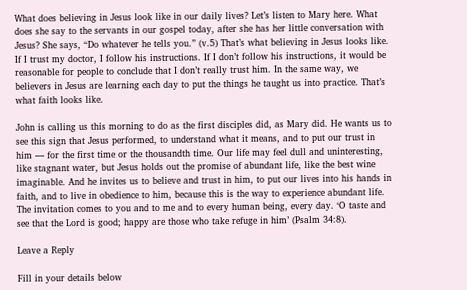What does believing in Jesus look like in our daily lives? Let’s listen to Mary here. What does she say to the servants in our gospel today, after she has her little conversation with Jesus? She says, “Do whatever he tells you.” (v.5) That’s what believing in Jesus looks like. If I trust my doctor, I follow his instructions. If I don’t follow his instructions, it would be reasonable for people to conclude that I don’t really trust him. In the same way, we believers in Jesus are learning each day to put the things he taught us into practice. That’s what faith looks like.

John is calling us this morning to do as the first disciples did, as Mary did. He wants us to see this sign that Jesus performed, to understand what it means, and to put our trust in him — for the first time or the thousandth time. Our life may feel dull and uninteresting, like stagnant water, but Jesus holds out the promise of abundant life, like the best wine imaginable. And he invites us to believe and trust in him, to put our lives into his hands in faith, and to live in obedience to him, because this is the way to experience abundant life. The invitation comes to you and to me and to every human being, every day. ‘O taste and see that the Lord is good; happy are those who take refuge in him’ (Psalm 34:8).

Leave a Reply

Fill in your details below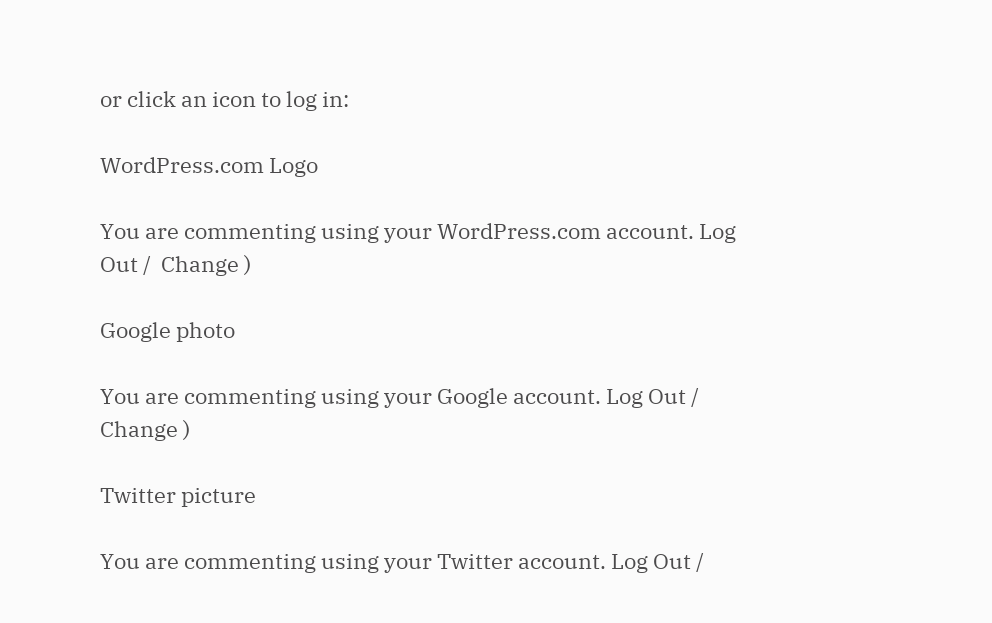or click an icon to log in:

WordPress.com Logo

You are commenting using your WordPress.com account. Log Out /  Change )

Google photo

You are commenting using your Google account. Log Out /  Change )

Twitter picture

You are commenting using your Twitter account. Log Out /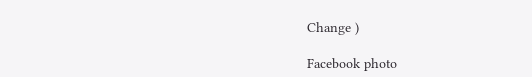Change )

Facebook photo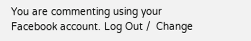You are commenting using your Facebook account. Log Out /  Change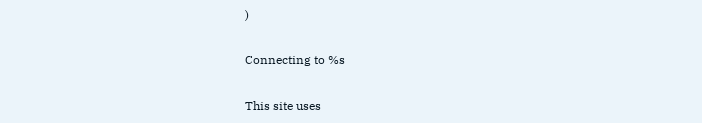)

Connecting to %s

This site uses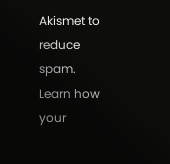Akismet to reduce spam. Learn how your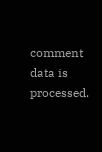comment data is processed.